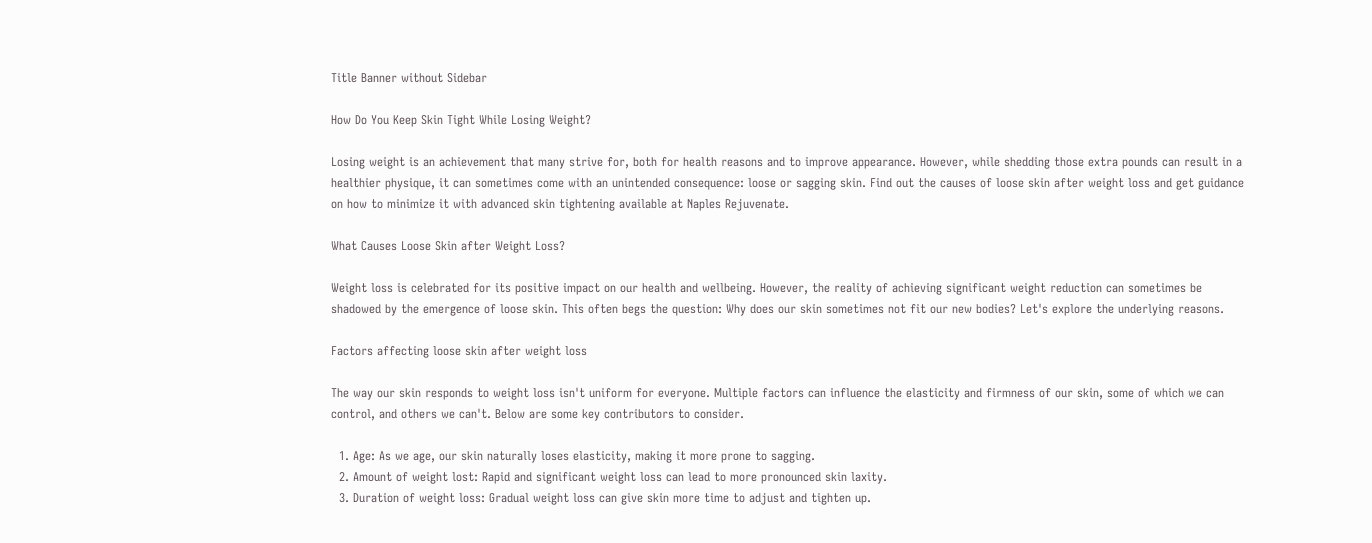Title Banner without Sidebar

How Do You Keep Skin Tight While Losing Weight?

Losing weight is an achievement that many strive for, both for health reasons and to improve appearance. However, while shedding those extra pounds can result in a healthier physique, it can sometimes come with an unintended consequence: loose or sagging skin. Find out the causes of loose skin after weight loss and get guidance on how to minimize it with advanced skin tightening available at Naples Rejuvenate.

What Causes Loose Skin after Weight Loss?

Weight loss is celebrated for its positive impact on our health and wellbeing. However, the reality of achieving significant weight reduction can sometimes be shadowed by the emergence of loose skin. This often begs the question: Why does our skin sometimes not fit our new bodies? Let's explore the underlying reasons.

Factors affecting loose skin after weight loss

The way our skin responds to weight loss isn't uniform for everyone. Multiple factors can influence the elasticity and firmness of our skin, some of which we can control, and others we can't. Below are some key contributors to consider.

  1. Age: As we age, our skin naturally loses elasticity, making it more prone to sagging.
  2. Amount of weight lost: Rapid and significant weight loss can lead to more pronounced skin laxity.
  3. Duration of weight loss: Gradual weight loss can give skin more time to adjust and tighten up.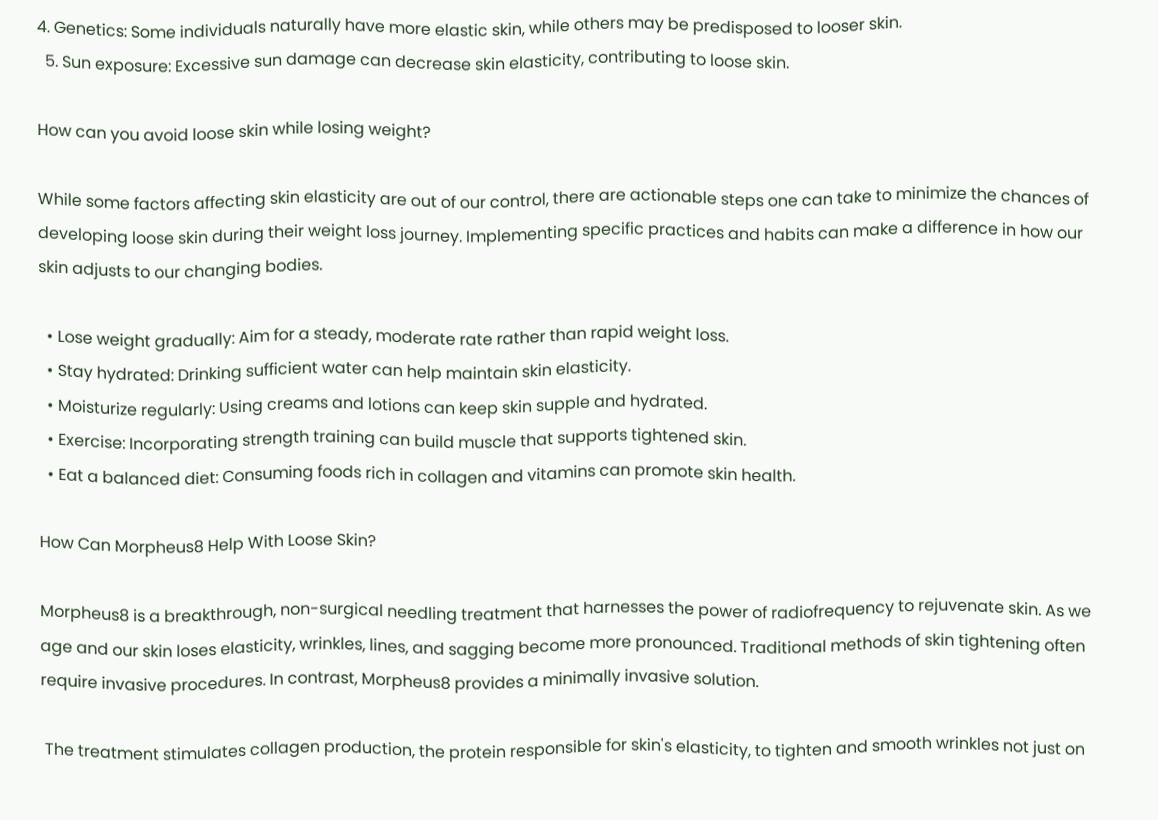4. Genetics: Some individuals naturally have more elastic skin, while others may be predisposed to looser skin.
  5. Sun exposure: Excessive sun damage can decrease skin elasticity, contributing to loose skin.

How can you avoid loose skin while losing weight?

While some factors affecting skin elasticity are out of our control, there are actionable steps one can take to minimize the chances of developing loose skin during their weight loss journey. Implementing specific practices and habits can make a difference in how our skin adjusts to our changing bodies.

  • Lose weight gradually: Aim for a steady, moderate rate rather than rapid weight loss.
  • Stay hydrated: Drinking sufficient water can help maintain skin elasticity.
  • Moisturize regularly: Using creams and lotions can keep skin supple and hydrated.
  • Exercise: Incorporating strength training can build muscle that supports tightened skin.
  • Eat a balanced diet: Consuming foods rich in collagen and vitamins can promote skin health.

How Can Morpheus8 Help With Loose Skin?

Morpheus8 is a breakthrough, non-surgical needling treatment that harnesses the power of radiofrequency to rejuvenate skin. As we age and our skin loses elasticity, wrinkles, lines, and sagging become more pronounced. Traditional methods of skin tightening often require invasive procedures. In contrast, Morpheus8 provides a minimally invasive solution.

 The treatment stimulates collagen production, the protein responsible for skin's elasticity, to tighten and smooth wrinkles not just on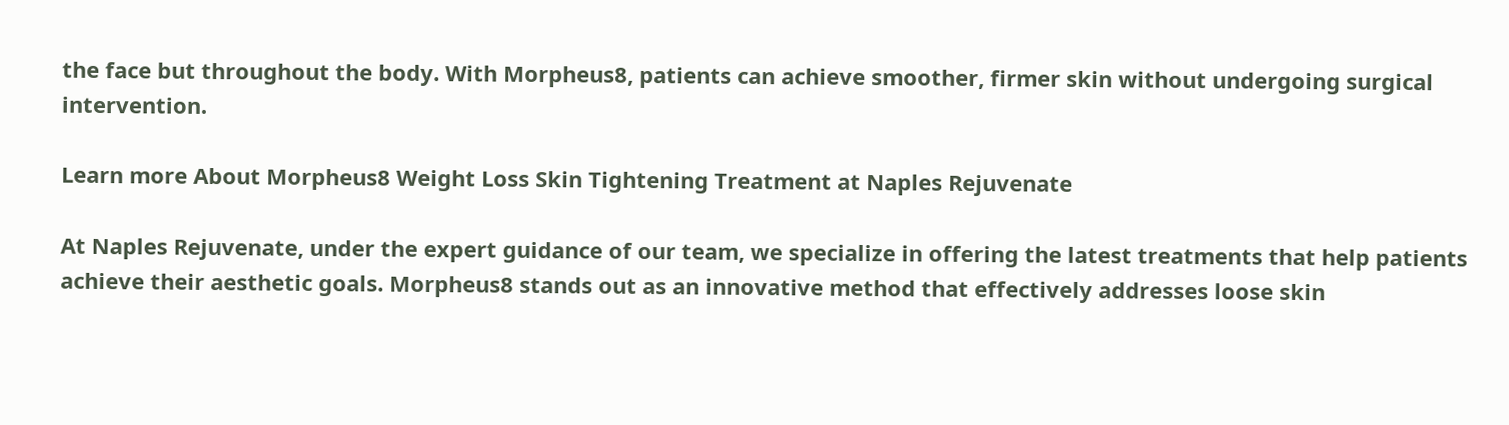the face but throughout the body. With Morpheus8, patients can achieve smoother, firmer skin without undergoing surgical intervention.

Learn more About Morpheus8 Weight Loss Skin Tightening Treatment at Naples Rejuvenate

At Naples Rejuvenate, under the expert guidance of our team, we specialize in offering the latest treatments that help patients achieve their aesthetic goals. Morpheus8 stands out as an innovative method that effectively addresses loose skin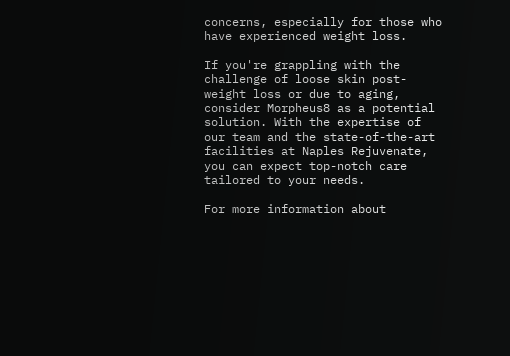concerns, especially for those who have experienced weight loss.

If you're grappling with the challenge of loose skin post-weight loss or due to aging, consider Morpheus8 as a potential solution. With the expertise of our team and the state-of-the-art facilities at Naples Rejuvenate, you can expect top-notch care tailored to your needs.

For more information about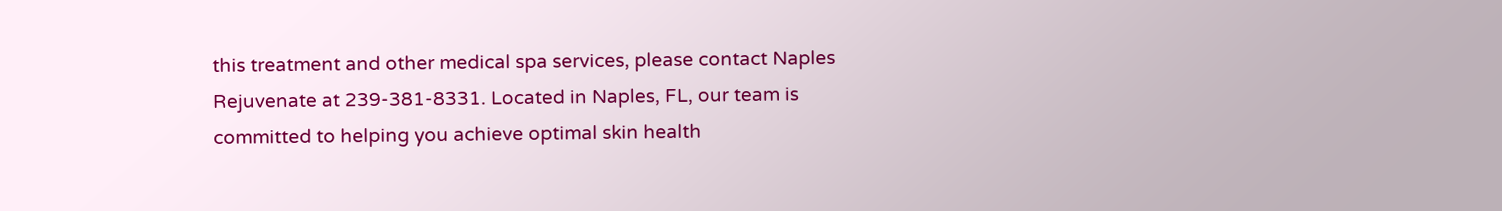this treatment and other medical spa services, please contact Naples Rejuvenate at 239-381-8331. Located in Naples, FL, our team is committed to helping you achieve optimal skin health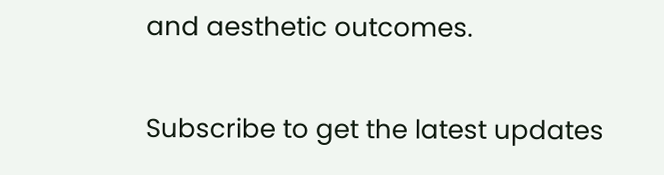and aesthetic outcomes.

Subscribe to get the latest updates